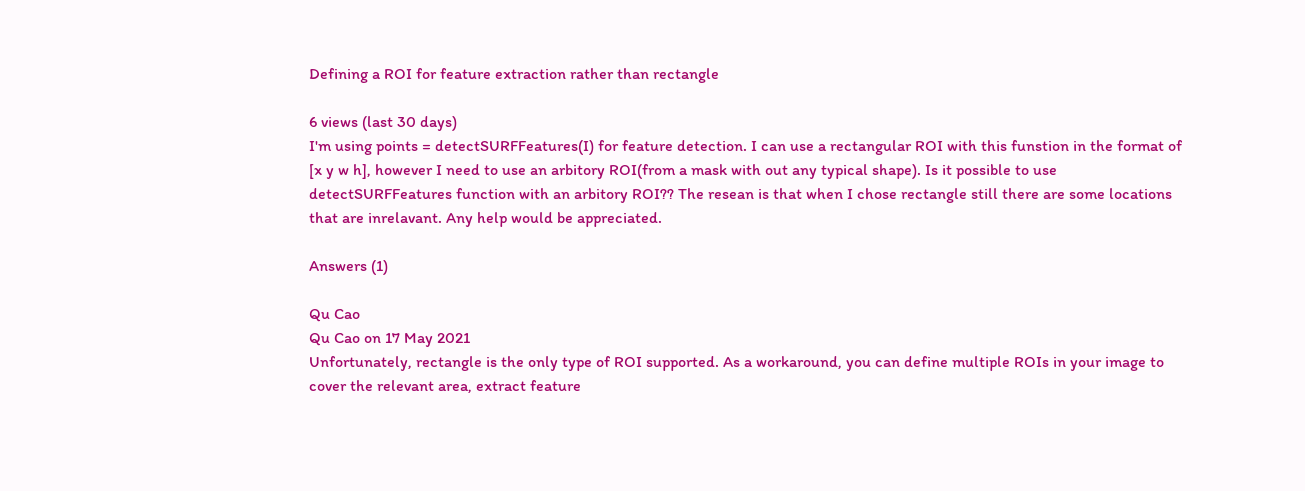Defining a ROI for feature extraction rather than rectangle

6 views (last 30 days)
I'm using points = detectSURFFeatures(I) for feature detection. I can use a rectangular ROI with this funstion in the format of [x y w h], however I need to use an arbitory ROI(from a mask with out any typical shape). Is it possible to use detectSURFFeatures function with an arbitory ROI?? The resean is that when I chose rectangle still there are some locations that are inrelavant. Any help would be appreciated.

Answers (1)

Qu Cao
Qu Cao on 17 May 2021
Unfortunately, rectangle is the only type of ROI supported. As a workaround, you can define multiple ROIs in your image to cover the relevant area, extract feature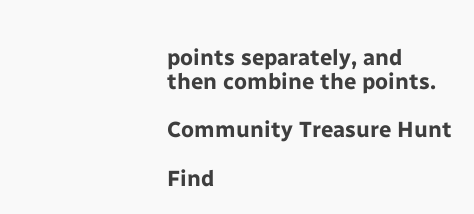points separately, and then combine the points.

Community Treasure Hunt

Find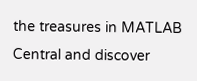the treasures in MATLAB Central and discover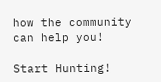how the community can help you!

Start Hunting!